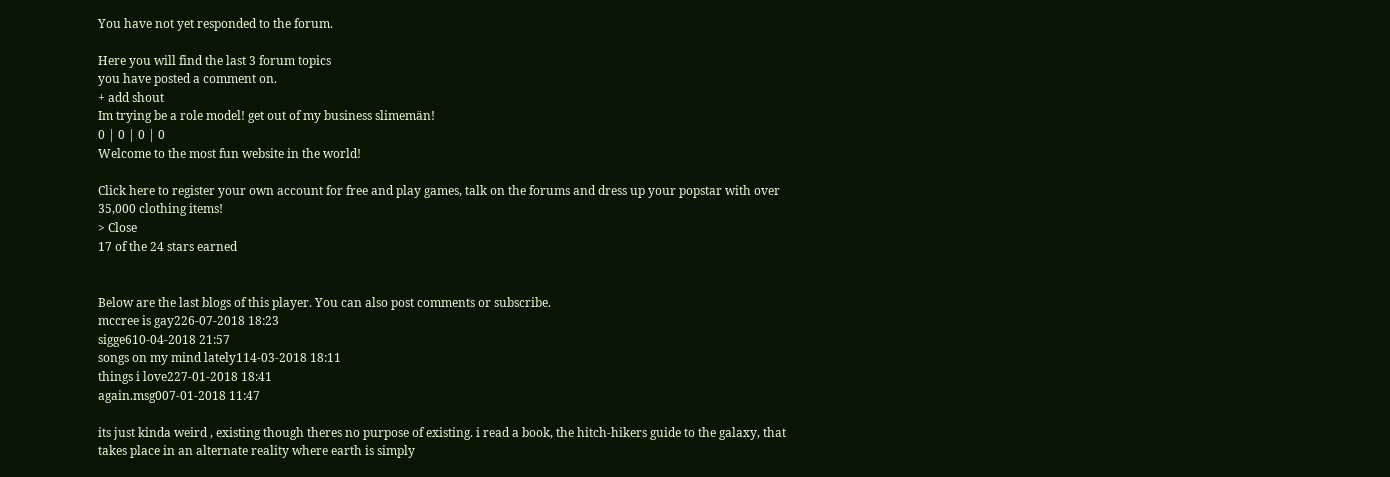You have not yet responded to the forum.

Here you will find the last 3 forum topics
you have posted a comment on.
+ add shout
Im trying be a role model! get out of my business slimemän!
0 | 0 | 0 | 0
Welcome to the most fun website in the world!

Click here to register your own account for free and play games, talk on the forums and dress up your popstar with over 35,000 clothing items!
> Close
17 of the 24 stars earned


Below are the last blogs of this player. You can also post comments or subscribe.
mccree is gay226-07-2018 18:23
sigge610-04-2018 21:57
songs on my mind lately114-03-2018 18:11
things i love227-01-2018 18:41
again.msg007-01-2018 11:47

its just kinda weird , existing though theres no purpose of existing. i read a book, the hitch-hikers guide to the galaxy, that takes place in an alternate reality where earth is simply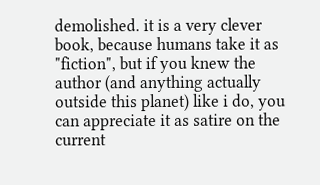demolished. it is a very clever book, because humans take it as "fiction", but if you knew the author (and anything actually outside this planet) like i do, you can appreciate it as satire on the current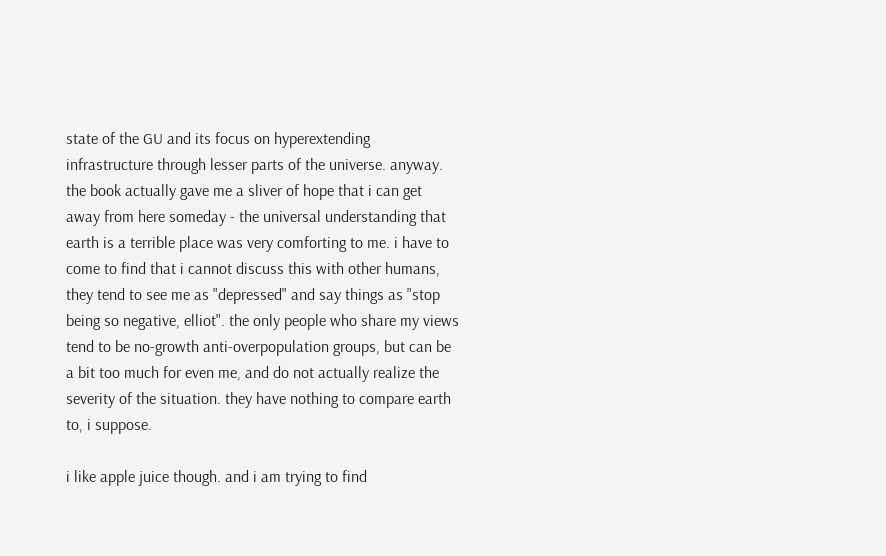state of the GU and its focus on hyperextending infrastructure through lesser parts of the universe. anyway. the book actually gave me a sliver of hope that i can get away from here someday - the universal understanding that earth is a terrible place was very comforting to me. i have to come to find that i cannot discuss this with other humans, they tend to see me as "depressed" and say things as "stop being so negative, elliot". the only people who share my views tend to be no-growth anti-overpopulation groups, but can be a bit too much for even me, and do not actually realize the severity of the situation. they have nothing to compare earth to, i suppose.

i like apple juice though. and i am trying to find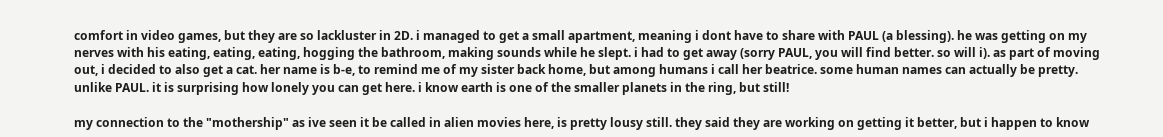comfort in video games, but they are so lackluster in 2D. i managed to get a small apartment, meaning i dont have to share with PAUL (a blessing). he was getting on my nerves with his eating, eating, eating, hogging the bathroom, making sounds while he slept. i had to get away (sorry PAUL, you will find better. so will i). as part of moving out, i decided to also get a cat. her name is b-e, to remind me of my sister back home, but among humans i call her beatrice. some human names can actually be pretty. unlike PAUL. it is surprising how lonely you can get here. i know earth is one of the smaller planets in the ring, but still!

my connection to the "mothership" as ive seen it be called in alien movies here, is pretty lousy still. they said they are working on getting it better, but i happen to know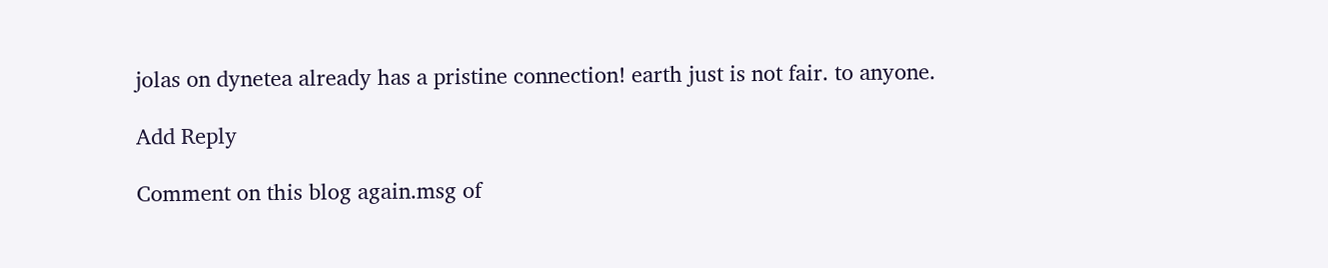jolas on dynetea already has a pristine connection! earth just is not fair. to anyone.

Add Reply

Comment on this blog again.msg of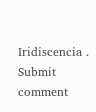Iridiscencia .
Submit comment